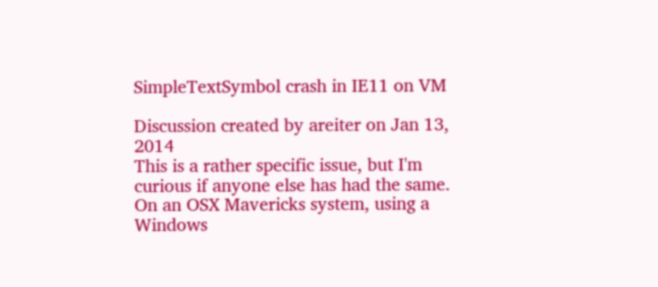SimpleTextSymbol crash in IE11 on VM

Discussion created by areiter on Jan 13, 2014
This is a rather specific issue, but I'm curious if anyone else has had the same.  On an OSX Mavericks system, using a Windows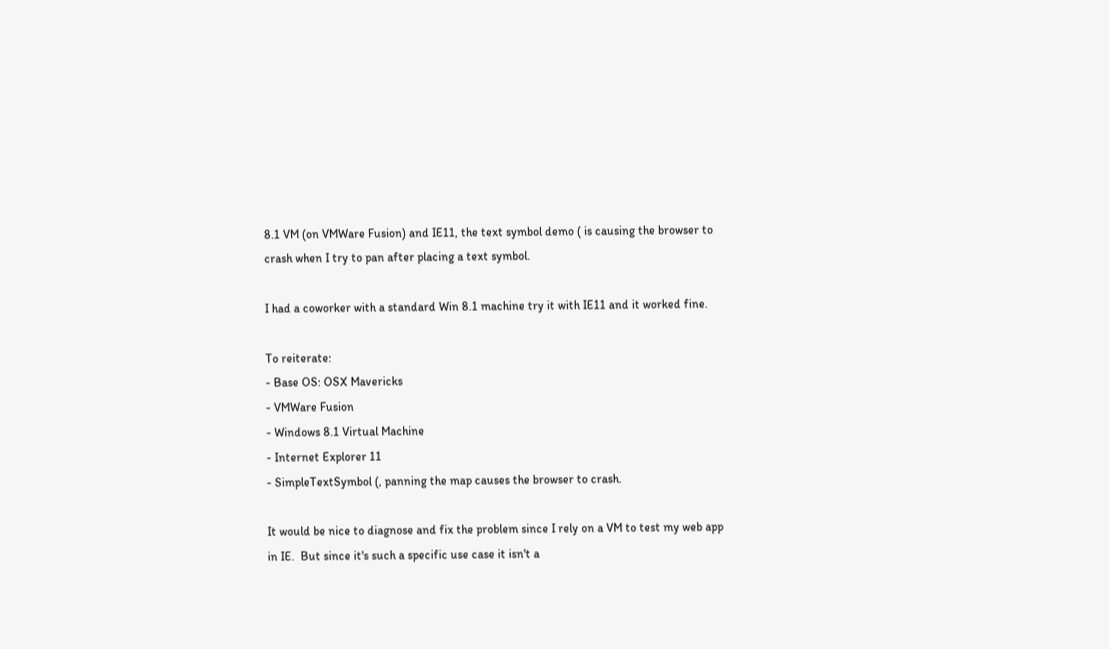8.1 VM (on VMWare Fusion) and IE11, the text symbol demo ( is causing the browser to crash when I try to pan after placing a text symbol.

I had a coworker with a standard Win 8.1 machine try it with IE11 and it worked fine.

To reiterate:
- Base OS: OSX Mavericks
- VMWare Fusion
- Windows 8.1 Virtual Machine
- Internet Explorer 11
- SimpleTextSymbol (, panning the map causes the browser to crash.

It would be nice to diagnose and fix the problem since I rely on a VM to test my web app in IE.  But since it's such a specific use case it isn't a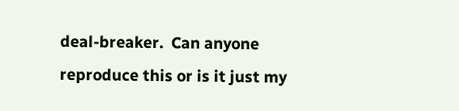deal-breaker.  Can anyone reproduce this or is it just my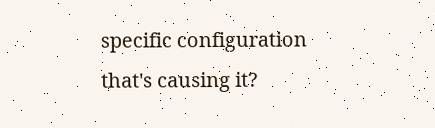specific configuration that's causing it?